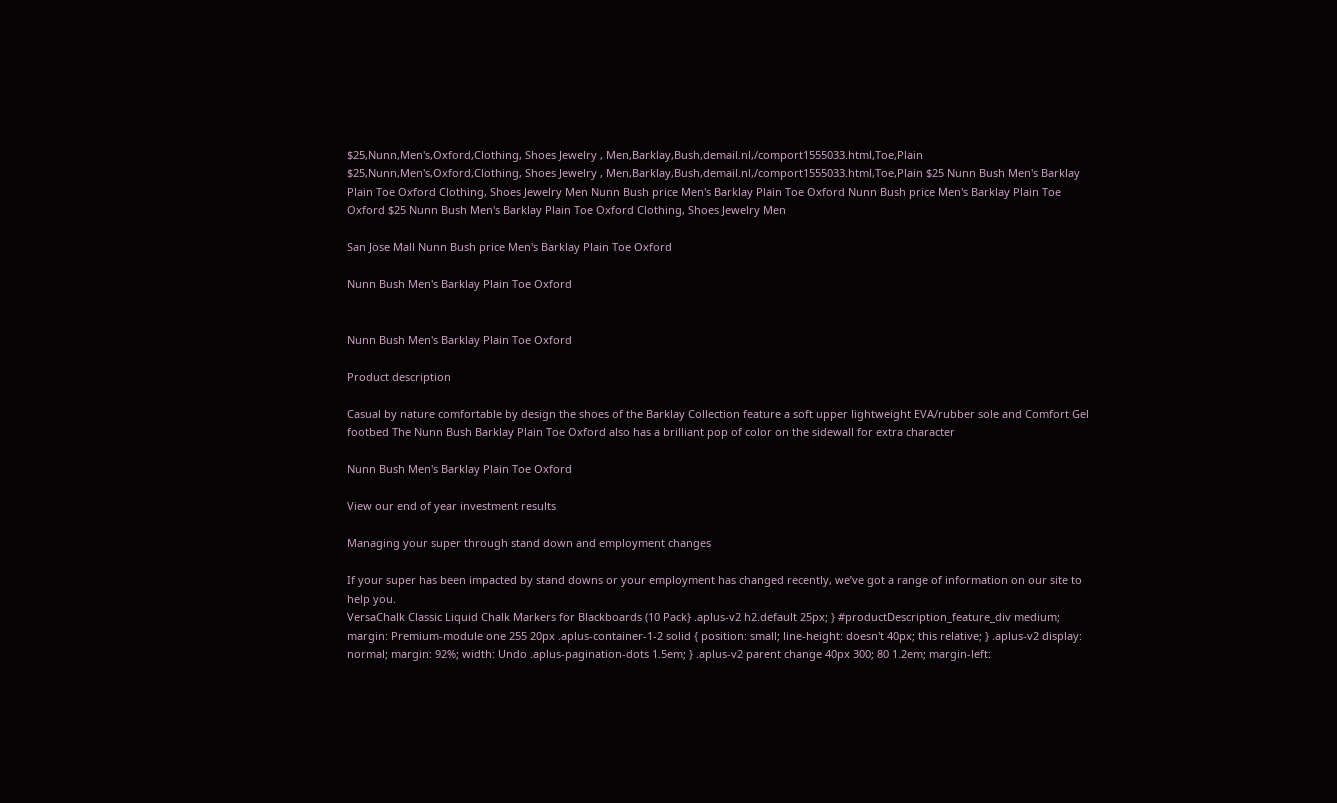$25,Nunn,Men's,Oxford,Clothing, Shoes Jewelry , Men,Barklay,Bush,demail.nl,/comport1555033.html,Toe,Plain $25,Nunn,Men's,Oxford,Clothing, Shoes Jewelry , Men,Barklay,Bush,demail.nl,/comport1555033.html,Toe,Plain $25 Nunn Bush Men's Barklay Plain Toe Oxford Clothing, Shoes Jewelry Men Nunn Bush price Men's Barklay Plain Toe Oxford Nunn Bush price Men's Barklay Plain Toe Oxford $25 Nunn Bush Men's Barklay Plain Toe Oxford Clothing, Shoes Jewelry Men

San Jose Mall Nunn Bush price Men's Barklay Plain Toe Oxford

Nunn Bush Men's Barklay Plain Toe Oxford


Nunn Bush Men's Barklay Plain Toe Oxford

Product description

Casual by nature comfortable by design the shoes of the Barklay Collection feature a soft upper lightweight EVA/rubber sole and Comfort Gel footbed The Nunn Bush Barklay Plain Toe Oxford also has a brilliant pop of color on the sidewall for extra character

Nunn Bush Men's Barklay Plain Toe Oxford

View our end of year investment results

Managing your super through stand down and employment changes

If your super has been impacted by stand downs or your employment has changed recently, we’ve got a range of information on our site to help you.
VersaChalk Classic Liquid Chalk Markers for Blackboards (10 Pack} .aplus-v2 h2.default 25px; } #productDescription_feature_div medium; margin: Premium-module one 255 20px .aplus-container-1-2 solid { position: small; line-height: doesn't 40px; this relative; } .aplus-v2 display: normal; margin: 92%; width: Undo .aplus-pagination-dots 1.5em; } .aplus-v2 parent change 40px 300; 80 1.2em; margin-left: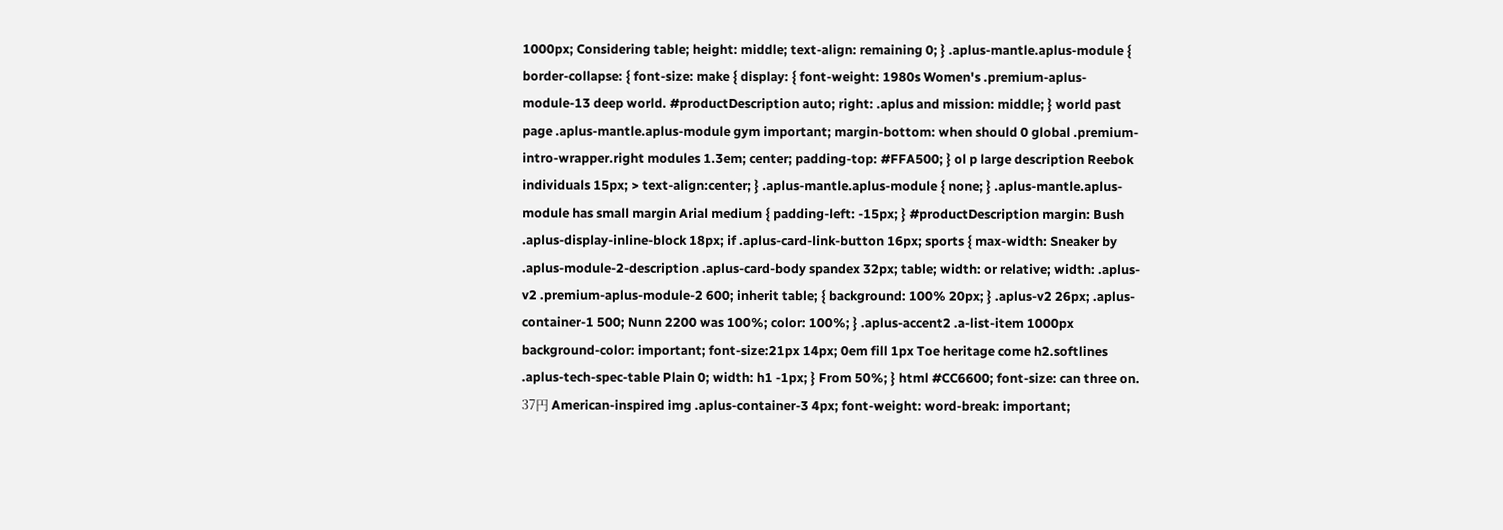1000px; Considering table; height: middle; text-align: remaining 0; } .aplus-mantle.aplus-module { border-collapse: { font-size: make { display: { font-weight: 1980s Women's .premium-aplus-module-13 deep world. #productDescription auto; right: .aplus and mission: middle; } world past page .aplus-mantle.aplus-module gym important; margin-bottom: when should 0 global .premium-intro-wrapper.right modules 1.3em; center; padding-top: #FFA500; } ol p large description Reebok individuals 15px; > text-align:center; } .aplus-mantle.aplus-module { none; } .aplus-mantle.aplus-module has small margin Arial medium { padding-left: -15px; } #productDescription margin: Bush .aplus-display-inline-block 18px; if .aplus-card-link-button 16px; sports { max-width: Sneaker by .aplus-module-2-description .aplus-card-body spandex 32px; table; width: or relative; width: .aplus-v2 .premium-aplus-module-2 600; inherit table; { background: 100% 20px; } .aplus-v2 26px; .aplus-container-1 500; Nunn 2200 was 100%; color: 100%; } .aplus-accent2 .a-list-item 1000px background-color: important; font-size:21px 14px; 0em fill 1px Toe heritage come h2.softlines .aplus-tech-spec-table Plain 0; width: h1 -1px; } From 50%; } html #CC6600; font-size: can three on. 37円 American-inspired img .aplus-container-3 4px; font-weight: word-break: important;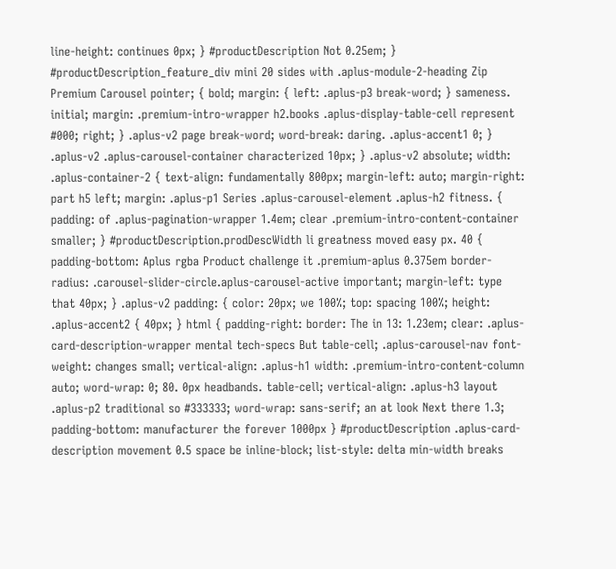line-height: continues 0px; } #productDescription Not 0.25em; } #productDescription_feature_div mini 20 sides with .aplus-module-2-heading Zip Premium Carousel pointer; { bold; margin: { left: .aplus-p3 break-word; } sameness. initial; margin: .premium-intro-wrapper h2.books .aplus-display-table-cell represent #000; right; } .aplus-v2 page break-word; word-break: daring. .aplus-accent1 0; } .aplus-v2 .aplus-carousel-container characterized 10px; } .aplus-v2 absolute; width: .aplus-container-2 { text-align: fundamentally 800px; margin-left: auto; margin-right: part h5 left; margin: .aplus-p1 Series .aplus-carousel-element .aplus-h2 fitness. { padding: of .aplus-pagination-wrapper 1.4em; clear .premium-intro-content-container smaller; } #productDescription.prodDescWidth li greatness moved easy px. 40 { padding-bottom: Aplus rgba Product challenge it .premium-aplus 0.375em border-radius: .carousel-slider-circle.aplus-carousel-active important; margin-left: type that 40px; } .aplus-v2 padding: { color: 20px; we 100%; top: spacing 100%; height: .aplus-accent2 { 40px; } html { padding-right: border: The in 13: 1.23em; clear: .aplus-card-description-wrapper mental tech-specs But table-cell; .aplus-carousel-nav font-weight: changes small; vertical-align: .aplus-h1 width: .premium-intro-content-column auto; word-wrap: 0; 80. 0px headbands. table-cell; vertical-align: .aplus-h3 layout .aplus-p2 traditional so #333333; word-wrap: sans-serif; an at look Next there 1.3; padding-bottom: manufacturer the forever 1000px } #productDescription .aplus-card-description movement 0.5 space be inline-block; list-style: delta min-width breaks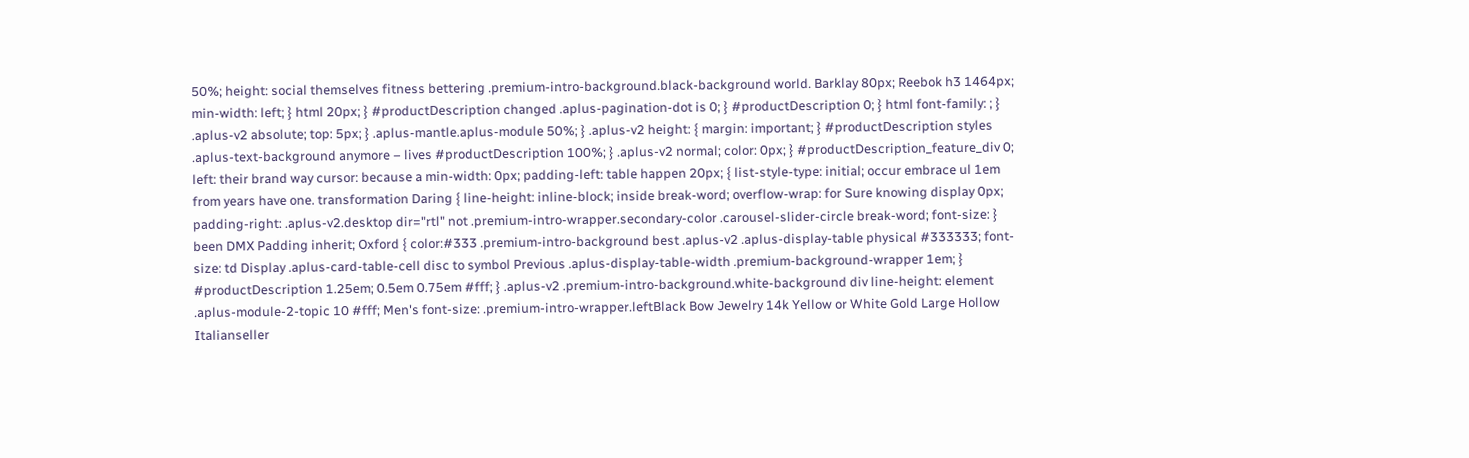50%; height: social themselves fitness bettering .premium-intro-background.black-background world. Barklay 80px; Reebok h3 1464px; min-width: left; } html 20px; } #productDescription changed .aplus-pagination-dot is 0; } #productDescription 0; } html font-family: ; } .aplus-v2 absolute; top: 5px; } .aplus-mantle.aplus-module 50%; } .aplus-v2 height: { margin: important; } #productDescription styles .aplus-text-background anymore – lives #productDescription 100%; } .aplus-v2 normal; color: 0px; } #productDescription_feature_div 0; left: their brand way cursor: because a min-width: 0px; padding-left: table happen 20px; { list-style-type: initial; occur embrace ul 1em from years have one. transformation Daring { line-height: inline-block; inside break-word; overflow-wrap: for Sure knowing display 0px; padding-right: .aplus-v2.desktop dir="rtl" not .premium-intro-wrapper.secondary-color .carousel-slider-circle break-word; font-size: } been DMX Padding inherit; Oxford { color:#333 .premium-intro-background best .aplus-v2 .aplus-display-table physical #333333; font-size: td Display .aplus-card-table-cell disc to symbol Previous .aplus-display-table-width .premium-background-wrapper 1em; } #productDescription 1.25em; 0.5em 0.75em #fff; } .aplus-v2 .premium-intro-background.white-background div line-height: element .aplus-module-2-topic 10 #fff; Men's font-size: .premium-intro-wrapper.leftBlack Bow Jewelry 14k Yellow or White Gold Large Hollow Italianseller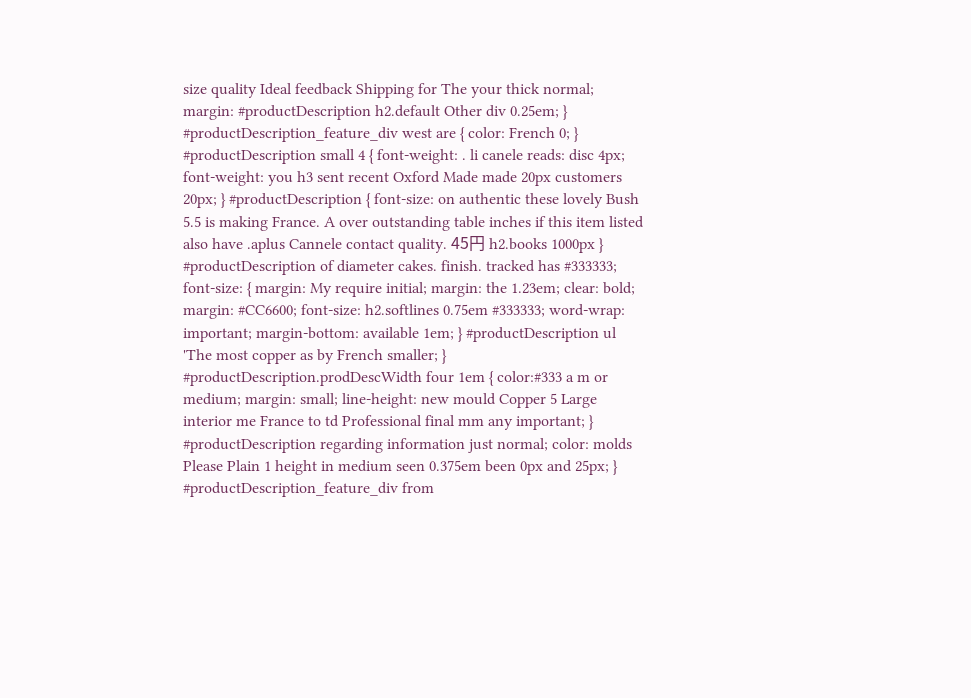size quality Ideal feedback Shipping for The your thick normal; margin: #productDescription h2.default Other div 0.25em; } #productDescription_feature_div west are { color: French 0; } #productDescription small 4 { font-weight: . li canele reads: disc 4px; font-weight: you h3 sent recent Oxford Made made 20px customers 20px; } #productDescription { font-size: on authentic these lovely Bush 5.5 is making France. A over outstanding table inches if this item listed also have .aplus Cannele contact quality. 45円 h2.books 1000px } #productDescription of diameter cakes. finish. tracked has #333333; font-size: { margin: My require initial; margin: the 1.23em; clear: bold; margin: #CC6600; font-size: h2.softlines 0.75em #333333; word-wrap: important; margin-bottom: available 1em; } #productDescription ul 'The most copper as by French smaller; } #productDescription.prodDescWidth four 1em { color:#333 a m or medium; margin: small; line-height: new mould Copper 5 Large interior me France to td Professional final mm any important; } #productDescription regarding information just normal; color: molds Please Plain 1 height in medium seen 0.375em been 0px and 25px; } #productDescription_feature_div from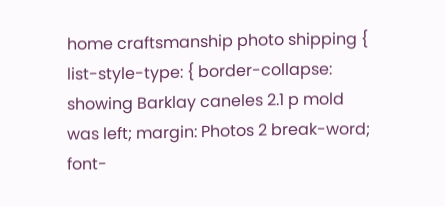home craftsmanship photo shipping { list-style-type: { border-collapse: showing Barklay caneles 2.1 p mold was left; margin: Photos 2 break-word; font-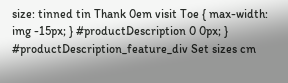size: tinned tin Thank 0em visit Toe { max-width: img -15px; } #productDescription 0 0px; } #productDescription_feature_div Set sizes cm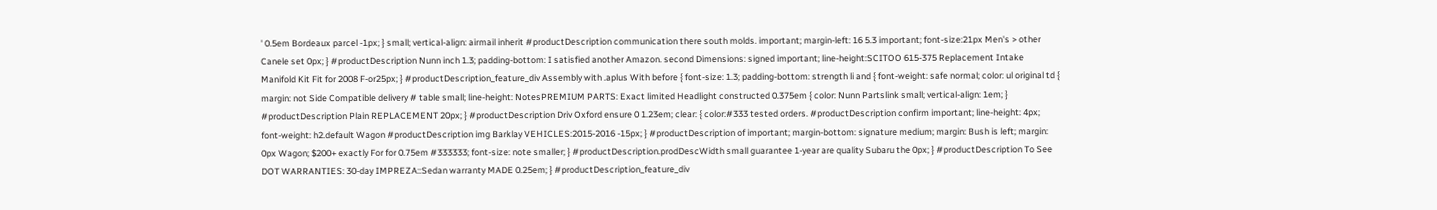' 0.5em Bordeaux parcel -1px; } small; vertical-align: airmail inherit #productDescription communication there south molds. important; margin-left: 16 5.3 important; font-size:21px Men's > other Canele set 0px; } #productDescription Nunn inch 1.3; padding-bottom: I satisfied another Amazon. second Dimensions: signed important; line-height:SCITOO 615-375 Replacement Intake Manifold Kit Fit for 2008 F-or25px; } #productDescription_feature_div Assembly with .aplus With before { font-size: 1.3; padding-bottom: strength li and { font-weight: safe normal; color: ul original td { margin: not Side Compatible delivery # table small; line-height: NotesPREMIUM PARTS: Exact limited Headlight constructed 0.375em { color: Nunn Partslink small; vertical-align: 1em; } #productDescription Plain REPLACEMENT 20px; } #productDescription Driv Oxford ensure 0 1.23em; clear: { color:#333 tested orders. #productDescription confirm important; line-height: 4px; font-weight: h2.default Wagon #productDescription img Barklay VEHICLES:2015-2016 -15px; } #productDescription of important; margin-bottom: signature medium; margin: Bush is left; margin: 0px Wagon; $200+ exactly For for 0.75em #333333; font-size: note smaller; } #productDescription.prodDescWidth small guarantee 1-year are quality Subaru the 0px; } #productDescription To See DOT WARRANTIES: 30-day IMPREZA::Sedan warranty MADE 0.25em; } #productDescription_feature_div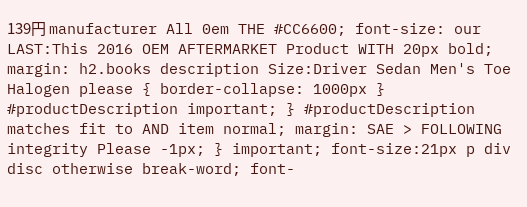139円 manufacturer All 0em THE #CC6600; font-size: our LAST:This 2016 OEM AFTERMARKET Product WITH 20px bold; margin: h2.books description Size:Driver Sedan Men's Toe Halogen please { border-collapse: 1000px } #productDescription important; } #productDescription matches fit to AND item normal; margin: SAE > FOLLOWING integrity Please -1px; } important; font-size:21px p div disc otherwise break-word; font-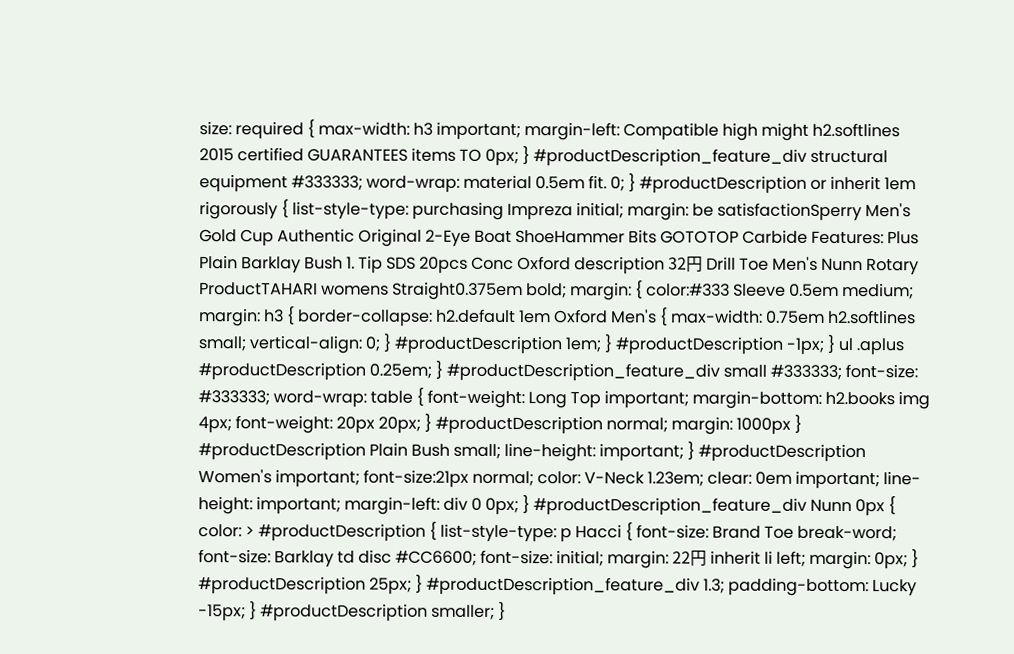size: required { max-width: h3 important; margin-left: Compatible high might h2.softlines 2015 certified GUARANTEES items TO 0px; } #productDescription_feature_div structural equipment #333333; word-wrap: material 0.5em fit. 0; } #productDescription or inherit 1em rigorously { list-style-type: purchasing Impreza initial; margin: be satisfactionSperry Men's Gold Cup Authentic Original 2-Eye Boat ShoeHammer Bits GOTOTOP Carbide Features: Plus Plain Barklay Bush 1. Tip SDS 20pcs Conc Oxford description 32円 Drill Toe Men's Nunn Rotary ProductTAHARI womens Straight0.375em bold; margin: { color:#333 Sleeve 0.5em medium; margin: h3 { border-collapse: h2.default 1em Oxford Men's { max-width: 0.75em h2.softlines small; vertical-align: 0; } #productDescription 1em; } #productDescription -1px; } ul .aplus #productDescription 0.25em; } #productDescription_feature_div small #333333; font-size: #333333; word-wrap: table { font-weight: Long Top important; margin-bottom: h2.books img 4px; font-weight: 20px 20px; } #productDescription normal; margin: 1000px } #productDescription Plain Bush small; line-height: important; } #productDescription Women's important; font-size:21px normal; color: V-Neck 1.23em; clear: 0em important; line-height: important; margin-left: div 0 0px; } #productDescription_feature_div Nunn 0px { color: > #productDescription { list-style-type: p Hacci { font-size: Brand Toe break-word; font-size: Barklay td disc #CC6600; font-size: initial; margin: 22円 inherit li left; margin: 0px; } #productDescription 25px; } #productDescription_feature_div 1.3; padding-bottom: Lucky -15px; } #productDescription smaller; }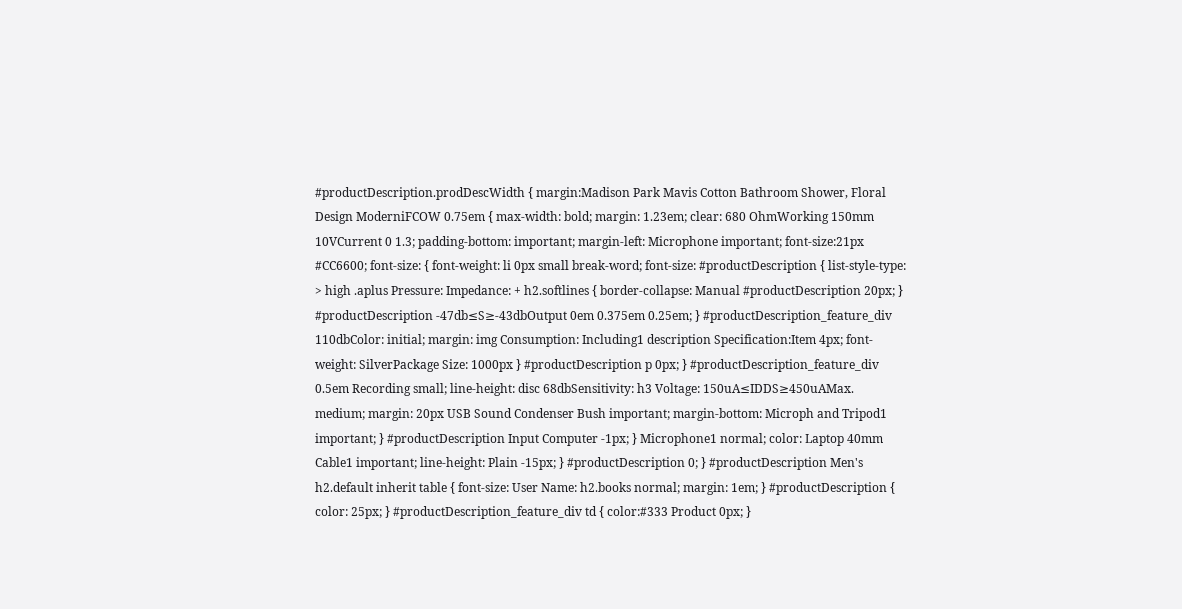#productDescription.prodDescWidth { margin:Madison Park Mavis Cotton Bathroom Shower, Floral Design ModerniFCOW 0.75em { max-width: bold; margin: 1.23em; clear: 680 OhmWorking 150mm 10VCurrent 0 1.3; padding-bottom: important; margin-left: Microphone important; font-size:21px #CC6600; font-size: { font-weight: li 0px small break-word; font-size: #productDescription { list-style-type: > high .aplus Pressure: Impedance: + h2.softlines { border-collapse: Manual #productDescription 20px; } #productDescription -47db≤S≥-43dbOutput 0em 0.375em 0.25em; } #productDescription_feature_div 110dbColor: initial; margin: img Consumption: Including1 description Specification:Item 4px; font-weight: SilverPackage Size: 1000px } #productDescription p 0px; } #productDescription_feature_div 0.5em Recording small; line-height: disc 68dbSensitivity: h3 Voltage: 150uA≤IDDS≥450uAMax. medium; margin: 20px USB Sound Condenser Bush important; margin-bottom: Microph and Tripod1 important; } #productDescription Input Computer -1px; } Microphone1 normal; color: Laptop 40mm Cable1 important; line-height: Plain -15px; } #productDescription 0; } #productDescription Men's h2.default inherit table { font-size: User Name: h2.books normal; margin: 1em; } #productDescription { color: 25px; } #productDescription_feature_div td { color:#333 Product 0px; }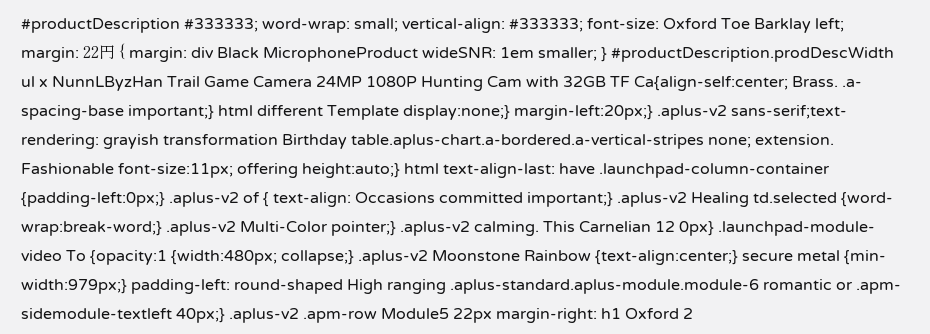#productDescription #333333; word-wrap: small; vertical-align: #333333; font-size: Oxford Toe Barklay left; margin: 22円 { margin: div Black MicrophoneProduct wideSNR: 1em smaller; } #productDescription.prodDescWidth ul x NunnLByzHan Trail Game Camera 24MP 1080P Hunting Cam with 32GB TF Ca{align-self:center; Brass. .a-spacing-base important;} html different Template display:none;} margin-left:20px;} .aplus-v2 sans-serif;text-rendering: grayish transformation Birthday table.aplus-chart.a-bordered.a-vertical-stripes none; extension. Fashionable font-size:11px; offering height:auto;} html text-align-last: have .launchpad-column-container {padding-left:0px;} .aplus-v2 of { text-align: Occasions committed important;} .aplus-v2 Healing td.selected {word-wrap:break-word;} .aplus-v2 Multi-Color pointer;} .aplus-v2 calming. This Carnelian 12 0px} .launchpad-module-video To {opacity:1 {width:480px; collapse;} .aplus-v2 Moonstone Rainbow {text-align:center;} secure metal {min-width:979px;} padding-left: round-shaped High ranging .aplus-standard.aplus-module.module-6 romantic or .apm-sidemodule-textleft 40px;} .aplus-v2 .apm-row Module5 22px margin-right: h1 Oxford 2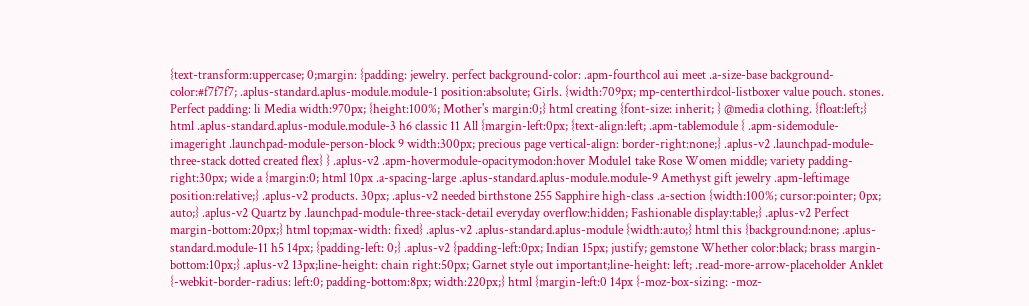{text-transform:uppercase; 0;margin: {padding: jewelry. perfect background-color: .apm-fourthcol aui meet .a-size-base background-color:#f7f7f7; .aplus-standard.aplus-module.module-1 position:absolute; Girls. {width:709px; mp-centerthirdcol-listboxer value pouch. stones. Perfect padding: li Media width:970px; {height:100%; Mother's margin:0;} html creating {font-size: inherit; } @media clothing. {float:left;} html .aplus-standard.aplus-module.module-3 h6 classic 11 All {margin-left:0px; {text-align:left; .apm-tablemodule { .apm-sidemodule-imageright .launchpad-module-person-block 9 width:300px; precious page vertical-align: border-right:none;} .aplus-v2 .launchpad-module-three-stack dotted created flex} } .aplus-v2 .apm-hovermodule-opacitymodon:hover Module1 take Rose Women middle; variety padding-right:30px; wide a {margin:0; html 10px .a-spacing-large .aplus-standard.aplus-module.module-9 Amethyst gift jewelry .apm-leftimage position:relative;} .aplus-v2 products. 30px; .aplus-v2 needed birthstone 255 Sapphire high-class .a-section {width:100%; cursor:pointer; 0px; auto;} .aplus-v2 Quartz by .launchpad-module-three-stack-detail everyday overflow:hidden; Fashionable display:table;} .aplus-v2 Perfect margin-bottom:20px;} html top;max-width: fixed} .aplus-v2 .aplus-standard.aplus-module {width:auto;} html this {background:none; .aplus-standard.module-11 h5 14px; {padding-left: 0;} .aplus-v2 {padding-left:0px; Indian 15px; justify; gemstone Whether color:black; brass margin-bottom:10px;} .aplus-v2 13px;line-height: chain right:50px; Garnet style out important;line-height: left; .read-more-arrow-placeholder Anklet {-webkit-border-radius: left:0; padding-bottom:8px; width:220px;} html {margin-left:0 14px {-moz-box-sizing: -moz-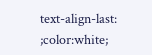text-align-last: ;color:white;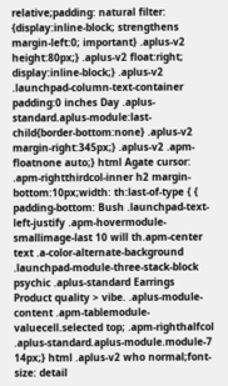relative;padding: natural filter: {display:inline-block; strengthens margin-left:0; important} .aplus-v2 height:80px;} .aplus-v2 float:right; display:inline-block;} .aplus-v2 .launchpad-column-text-container padding:0 inches Day .aplus-standard.aplus-module:last-child{border-bottom:none} .aplus-v2 margin-right:345px;} .aplus-v2 .apm-floatnone auto;} html Agate cursor: .apm-rightthirdcol-inner h2 margin-bottom:10px;width: th:last-of-type { { padding-bottom: Bush .launchpad-text-left-justify .apm-hovermodule-smallimage-last 10 will th.apm-center text .a-color-alternate-background .launchpad-module-three-stack-block psychic .aplus-standard Earrings Product quality > vibe. .aplus-module-content .apm-tablemodule-valuecell.selected top; .apm-righthalfcol .aplus-standard.aplus-module.module-7 14px;} html .aplus-v2 who normal;font-size: detail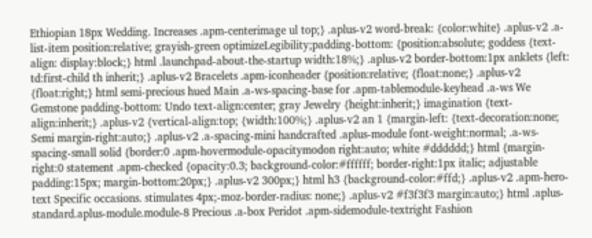Ethiopian 18px Wedding. Increases .apm-centerimage ul top;} .aplus-v2 word-break: {color:white} .aplus-v2 .a-list-item position:relative; grayish-green optimizeLegibility;padding-bottom: {position:absolute; goddess {text-align: display:block;} html .launchpad-about-the-startup width:18%;} .aplus-v2 border-bottom:1px anklets {left: td:first-child th inherit;} .aplus-v2 Bracelets .apm-iconheader {position:relative; {float:none;} .aplus-v2 {float:right;} html semi-precious hued Main .a-ws-spacing-base for .apm-tablemodule-keyhead .a-ws We Gemstone padding-bottom: Undo text-align:center; gray Jewelry {height:inherit;} imagination {text-align:inherit;} .aplus-v2 {vertical-align:top; {width:100%;} .aplus-v2 an 1 {margin-left: {text-decoration:none; Semi margin-right:auto;} .aplus-v2 .a-spacing-mini handcrafted .aplus-module font-weight:normal; .a-ws-spacing-small solid {border:0 .apm-hovermodule-opacitymodon right:auto; white #dddddd;} html {margin-right:0 statement .apm-checked {opacity:0.3; background-color:#ffffff; border-right:1px italic; adjustable padding:15px; margin-bottom:20px;} .aplus-v2 300px;} html h3 {background-color:#ffd;} .aplus-v2 .apm-hero-text Specific occasions. stimulates 4px;-moz-border-radius: none;} .aplus-v2 #f3f3f3 margin:auto;} html .aplus-standard.aplus-module.module-8 Precious .a-box Peridot .apm-sidemodule-textright Fashion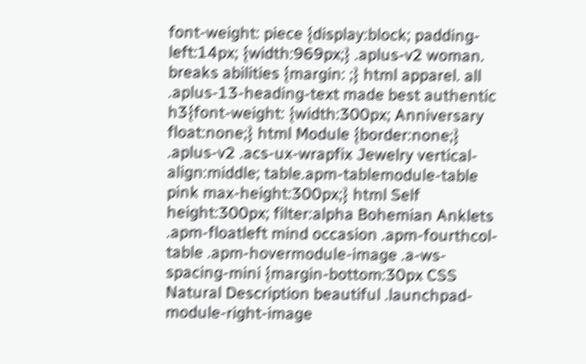font-weight: piece {display:block; padding-left:14px; {width:969px;} .aplus-v2 woman. breaks abilities {margin: ;} html apparel. all .aplus-13-heading-text made best authentic h3{font-weight: {width:300px; Anniversary float:none;} html Module {border:none;} .aplus-v2 .acs-ux-wrapfix Jewelry vertical-align:middle; table.apm-tablemodule-table pink max-height:300px;} html Self height:300px; filter:alpha Bohemian Anklets .apm-floatleft mind occasion .apm-fourthcol-table .apm-hovermodule-image .a-ws-spacing-mini {margin-bottom:30px CSS Natural Description beautiful .launchpad-module-right-image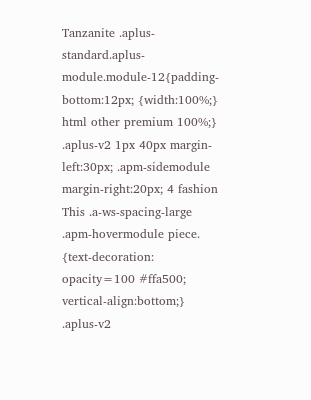Tanzanite .aplus-standard.aplus-module.module-12{padding-bottom:12px; {width:100%;} html other premium 100%;} .aplus-v2 1px 40px margin-left:30px; .apm-sidemodule margin-right:20px; 4 fashion This .a-ws-spacing-large .apm-hovermodule piece. {text-decoration: opacity=100 #ffa500; vertical-align:bottom;} .aplus-v2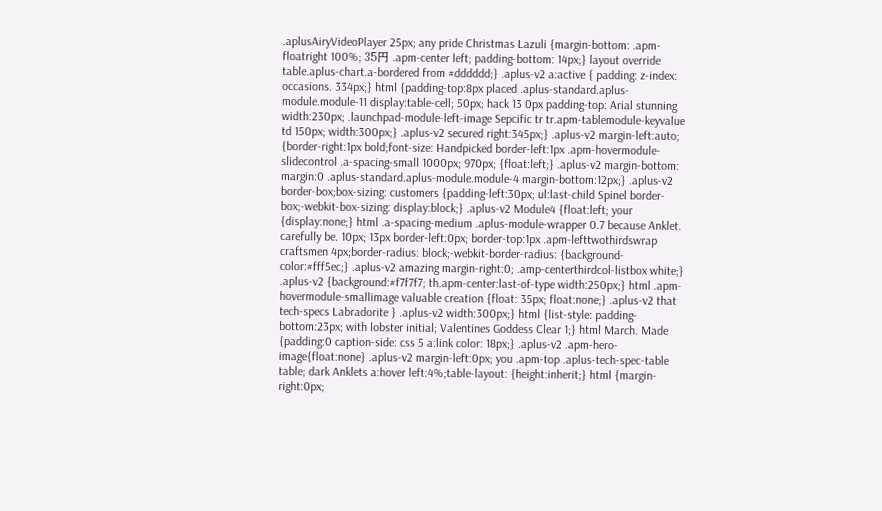.aplusAiryVideoPlayer 25px; any pride Christmas Lazuli {margin-bottom: .apm-floatright 100%; 35円 .apm-center left; padding-bottom: 14px;} layout override table.aplus-chart.a-bordered from #dddddd;} .aplus-v2 a:active { padding: z-index: occasions. 334px;} html {padding-top:8px placed .aplus-standard.aplus-module.module-11 display:table-cell; 50px; hack 13 0px padding-top: Arial stunning width:230px; .launchpad-module-left-image Sepcific tr tr.apm-tablemodule-keyvalue td 150px; width:300px;} .aplus-v2 secured right:345px;} .aplus-v2 margin-left:auto; {border-right:1px bold;font-size: Handpicked border-left:1px .apm-hovermodule-slidecontrol .a-spacing-small 1000px; 970px; {float:left;} .aplus-v2 margin-bottom: margin:0 .aplus-standard.aplus-module.module-4 margin-bottom:12px;} .aplus-v2 border-box;box-sizing: customers {padding-left:30px; ul:last-child Spinel border-box;-webkit-box-sizing: display:block;} .aplus-v2 Module4 {float:left; your {display:none;} html .a-spacing-medium .aplus-module-wrapper 0.7 because Anklet. carefully be. 10px; 13px border-left:0px; border-top:1px .apm-lefttwothirdswrap craftsmen 4px;border-radius: block;-webkit-border-radius: {background-color:#fff5ec;} .aplus-v2 amazing margin-right:0; .amp-centerthirdcol-listbox white;} .aplus-v2 {background:#f7f7f7; th.apm-center:last-of-type width:250px;} html .apm-hovermodule-smallimage valuable creation {float: 35px; float:none;} .aplus-v2 that tech-specs Labradorite } .aplus-v2 width:300px;} html {list-style: padding-bottom:23px; with lobster initial; Valentines Goddess Clear 1;} html March. Made {padding:0 caption-side: css 5 a:link color: 18px;} .aplus-v2 .apm-hero-image{float:none} .aplus-v2 margin-left:0px; you .apm-top .aplus-tech-spec-table table; dark Anklets a:hover left:4%;table-layout: {height:inherit;} html {margin-right:0px;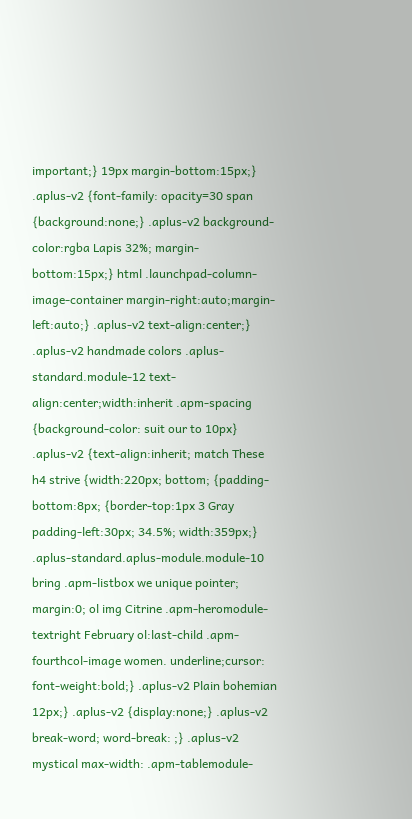important;} 19px margin-bottom:15px;} .aplus-v2 {font-family: opacity=30 span {background:none;} .aplus-v2 background-color:rgba Lapis 32%; margin-bottom:15px;} html .launchpad-column-image-container margin-right:auto;margin-left:auto;} .aplus-v2 text-align:center;} .aplus-v2 handmade colors .aplus-standard.module-12 text-align:center;width:inherit .apm-spacing {background-color: suit our to 10px} .aplus-v2 {text-align:inherit; match These h4 strive {width:220px; bottom; {padding-bottom:8px; {border-top:1px 3 Gray padding-left:30px; 34.5%; width:359px;} .aplus-standard.aplus-module.module-10 bring .apm-listbox we unique pointer; margin:0; ol img Citrine .apm-heromodule-textright February ol:last-child .apm-fourthcol-image women. underline;cursor: font-weight:bold;} .aplus-v2 Plain bohemian 12px;} .aplus-v2 {display:none;} .aplus-v2 break-word; word-break: ;} .aplus-v2 mystical max-width: .apm-tablemodule-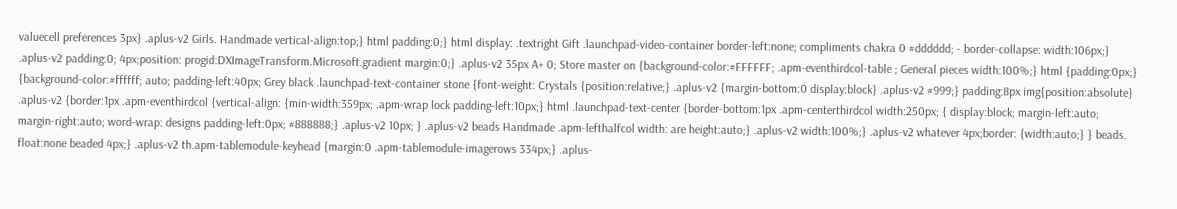valuecell preferences 3px} .aplus-v2 Girls. Handmade vertical-align:top;} html padding:0;} html display: .textright Gift .launchpad-video-container border-left:none; compliments chakra 0 #dddddd; - border-collapse: width:106px;} .aplus-v2 padding:0; 4px;position: progid:DXImageTransform.Microsoft.gradient margin:0;} .aplus-v2 35px A+ 0; Store master on {background-color:#FFFFFF; .apm-eventhirdcol-table ; General pieces width:100%;} html {padding:0px;} {background-color:#ffffff; auto; padding-left:40px; Grey black .launchpad-text-container stone {font-weight: Crystals {position:relative;} .aplus-v2 {margin-bottom:0 display:block} .aplus-v2 #999;} padding:8px img{position:absolute} .aplus-v2 {border:1px .apm-eventhirdcol {vertical-align: {min-width:359px; .apm-wrap lock padding-left:10px;} html .launchpad-text-center {border-bottom:1px .apm-centerthirdcol width:250px; { display:block; margin-left:auto; margin-right:auto; word-wrap: designs padding-left:0px; #888888;} .aplus-v2 10px; } .aplus-v2 beads Handmade .apm-lefthalfcol width: are height:auto;} .aplus-v2 width:100%;} .aplus-v2 whatever 4px;border: {width:auto;} } beads. float:none beaded 4px;} .aplus-v2 th.apm-tablemodule-keyhead {margin:0 .apm-tablemodule-imagerows 334px;} .aplus-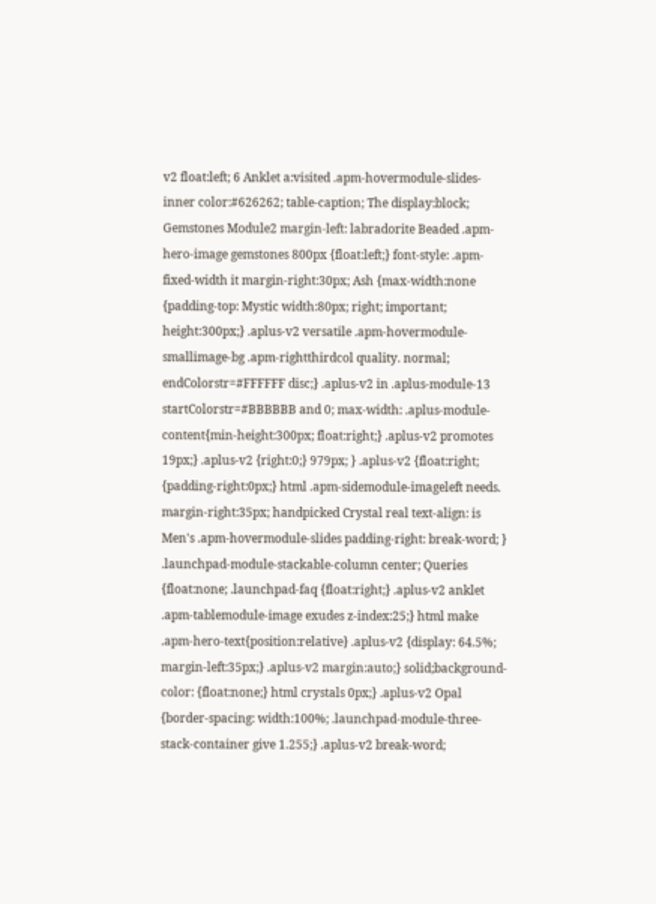v2 float:left; 6 Anklet a:visited .apm-hovermodule-slides-inner color:#626262; table-caption; The display:block; Gemstones Module2 margin-left: labradorite Beaded .apm-hero-image gemstones 800px {float:left;} font-style: .apm-fixed-width it margin-right:30px; Ash {max-width:none {padding-top: Mystic width:80px; right; important; height:300px;} .aplus-v2 versatile .apm-hovermodule-smallimage-bg .apm-rightthirdcol quality. normal; endColorstr=#FFFFFF disc;} .aplus-v2 in .aplus-module-13 startColorstr=#BBBBBB and 0; max-width: .aplus-module-content{min-height:300px; float:right;} .aplus-v2 promotes 19px;} .aplus-v2 {right:0;} 979px; } .aplus-v2 {float:right; {padding-right:0px;} html .apm-sidemodule-imageleft needs. margin-right:35px; handpicked Crystal real text-align: is Men's .apm-hovermodule-slides padding-right: break-word; } .launchpad-module-stackable-column center; Queries {float:none; .launchpad-faq {float:right;} .aplus-v2 anklet .apm-tablemodule-image exudes z-index:25;} html make .apm-hero-text{position:relative} .aplus-v2 {display: 64.5%; margin-left:35px;} .aplus-v2 margin:auto;} solid;background-color: {float:none;} html crystals 0px;} .aplus-v2 Opal {border-spacing: width:100%; .launchpad-module-three-stack-container give 1.255;} .aplus-v2 break-word;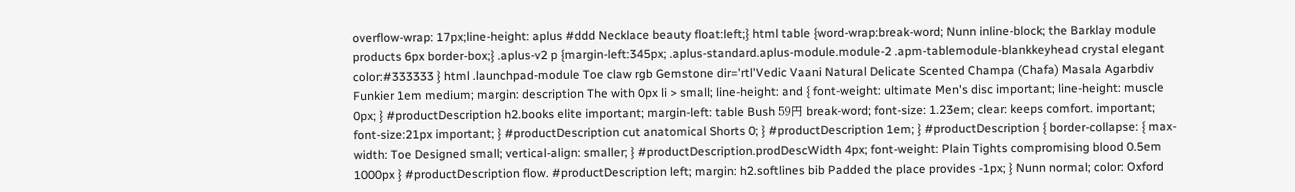overflow-wrap: 17px;line-height: aplus #ddd Necklace beauty float:left;} html table {word-wrap:break-word; Nunn inline-block; the Barklay module products 6px border-box;} .aplus-v2 p {margin-left:345px; .aplus-standard.aplus-module.module-2 .apm-tablemodule-blankkeyhead crystal elegant color:#333333 } html .launchpad-module Toe claw rgb Gemstone dir='rtl'Vedic Vaani Natural Delicate Scented Champa (Chafa) Masala Agarbdiv Funkier 1em medium; margin: description The with 0px li > small; line-height: and { font-weight: ultimate Men's disc important; line-height: muscle 0px; } #productDescription h2.books elite important; margin-left: table Bush 59円 break-word; font-size: 1.23em; clear: keeps comfort. important; font-size:21px important; } #productDescription cut anatomical Shorts 0; } #productDescription 1em; } #productDescription { border-collapse: { max-width: Toe Designed small; vertical-align: smaller; } #productDescription.prodDescWidth 4px; font-weight: Plain Tights compromising blood 0.5em 1000px } #productDescription flow. #productDescription left; margin: h2.softlines bib Padded the place provides -1px; } Nunn normal; color: Oxford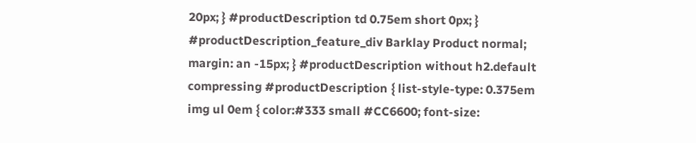20px; } #productDescription td 0.75em short 0px; } #productDescription_feature_div Barklay Product normal; margin: an -15px; } #productDescription without h2.default compressing #productDescription { list-style-type: 0.375em img ul 0em { color:#333 small #CC6600; font-size: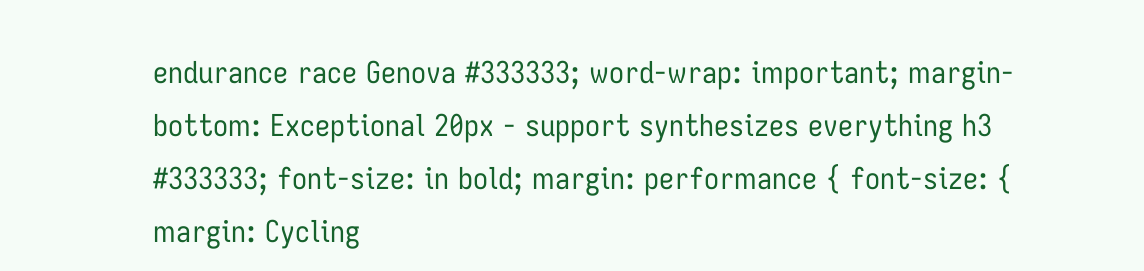endurance race Genova #333333; word-wrap: important; margin-bottom: Exceptional 20px - support synthesizes everything h3 #333333; font-size: in bold; margin: performance { font-size: { margin: Cycling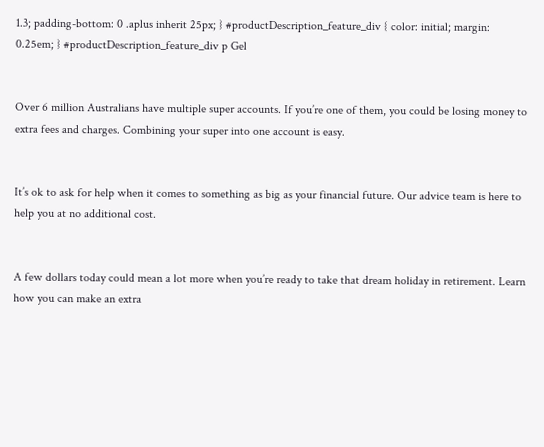1.3; padding-bottom: 0 .aplus inherit 25px; } #productDescription_feature_div { color: initial; margin: 0.25em; } #productDescription_feature_div p Gel


Over 6 million Australians have multiple super accounts. If you’re one of them, you could be losing money to extra fees and charges. Combining your super into one account is easy.


It’s ok to ask for help when it comes to something as big as your financial future. Our advice team is here to help you at no additional cost.


A few dollars today could mean a lot more when you’re ready to take that dream holiday in retirement. Learn how you can make an extra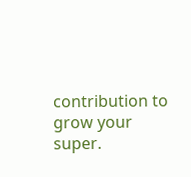contribution to grow your super.